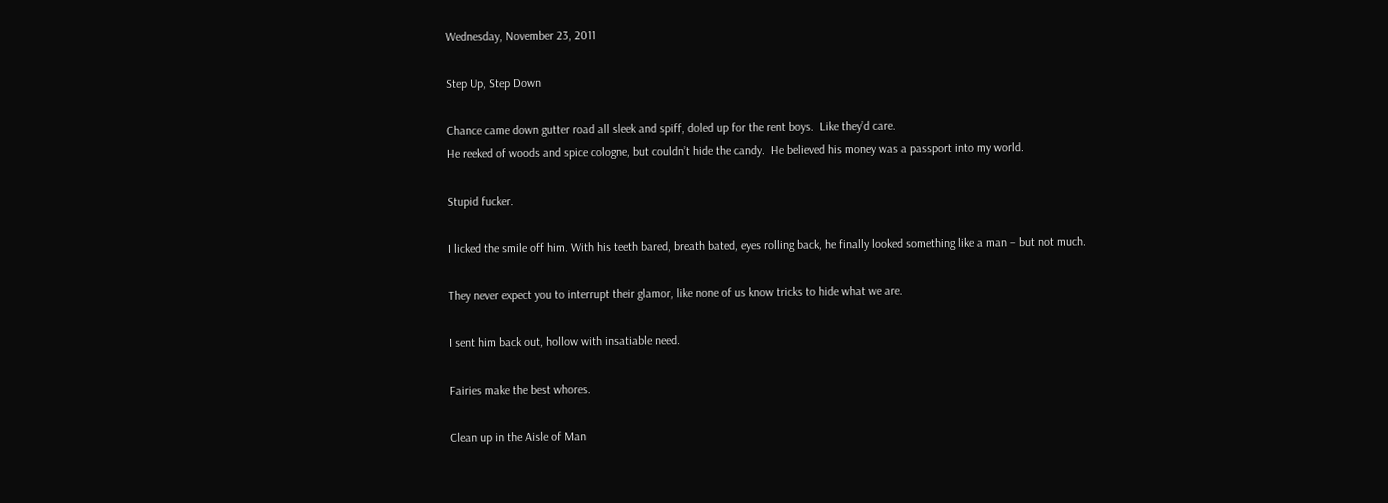Wednesday, November 23, 2011

Step Up, Step Down

Chance came down gutter road all sleek and spiff, doled up for the rent boys.  Like they’d care.
He reeked of woods and spice cologne, but couldn’t hide the candy.  He believed his money was a passport into my world.

Stupid fucker.

I licked the smile off him. With his teeth bared, breath bated, eyes rolling back, he finally looked something like a man – but not much.

They never expect you to interrupt their glamor, like none of us know tricks to hide what we are.

I sent him back out, hollow with insatiable need.

Fairies make the best whores.

Clean up in the Aisle of Man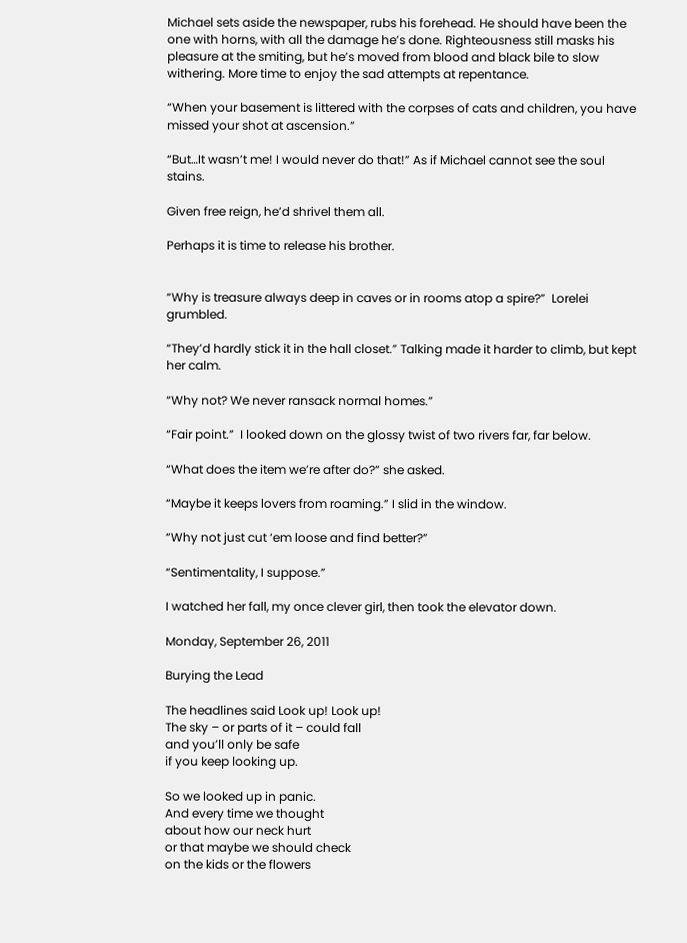Michael sets aside the newspaper, rubs his forehead. He should have been the one with horns, with all the damage he’s done. Righteousness still masks his pleasure at the smiting, but he’s moved from blood and black bile to slow withering. More time to enjoy the sad attempts at repentance.

“When your basement is littered with the corpses of cats and children, you have missed your shot at ascension.”

“But…It wasn’t me! I would never do that!” As if Michael cannot see the soul stains.

Given free reign, he’d shrivel them all.

Perhaps it is time to release his brother.


“Why is treasure always deep in caves or in rooms atop a spire?”  Lorelei grumbled.

“They’d hardly stick it in the hall closet.” Talking made it harder to climb, but kept her calm.

“Why not? We never ransack normal homes.”

“Fair point.”  I looked down on the glossy twist of two rivers far, far below.

“What does the item we’re after do?” she asked.

“Maybe it keeps lovers from roaming.” I slid in the window.

“Why not just cut ‘em loose and find better?”

“Sentimentality, I suppose.”

I watched her fall, my once clever girl, then took the elevator down.

Monday, September 26, 2011

Burying the Lead

The headlines said Look up! Look up!
The sky – or parts of it – could fall
and you’ll only be safe
if you keep looking up.

So we looked up in panic.
And every time we thought
about how our neck hurt
or that maybe we should check
on the kids or the flowers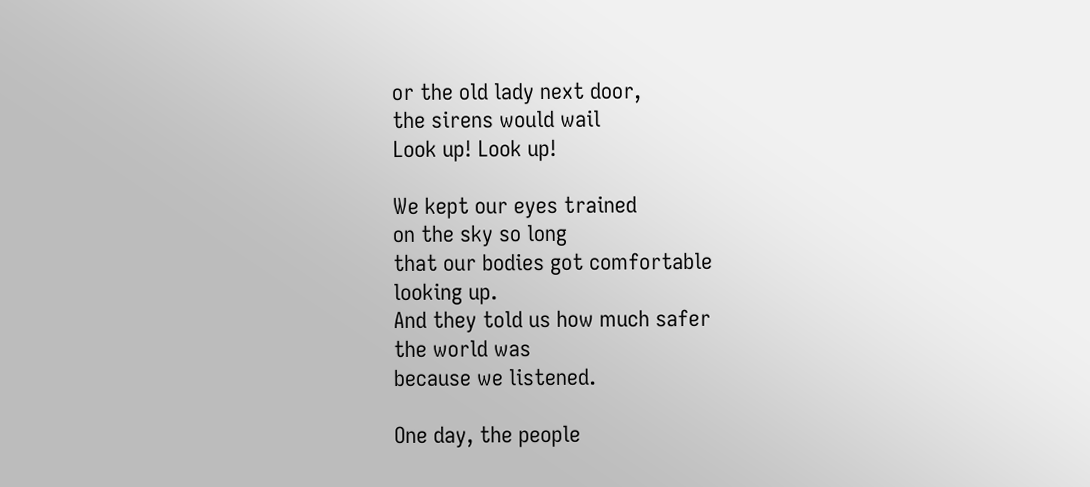or the old lady next door,
the sirens would wail
Look up! Look up!

We kept our eyes trained
on the sky so long
that our bodies got comfortable
looking up.
And they told us how much safer
the world was
because we listened.

One day, the people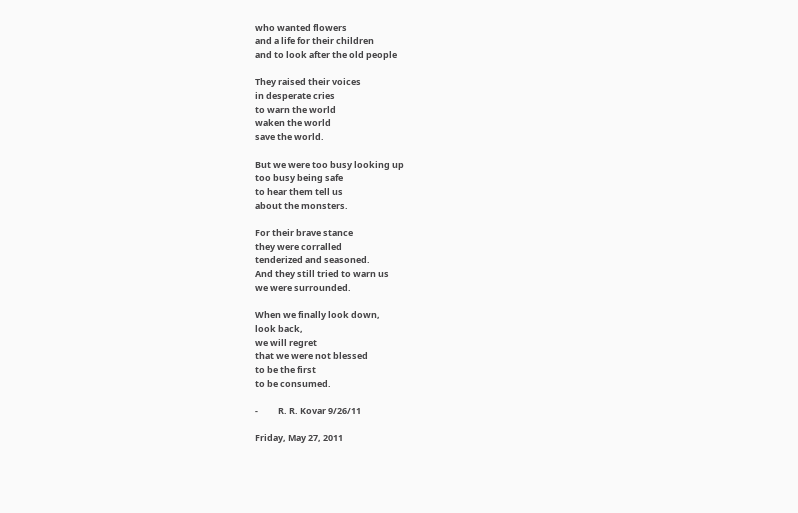who wanted flowers
and a life for their children
and to look after the old people

They raised their voices
in desperate cries
to warn the world
waken the world
save the world.

But we were too busy looking up
too busy being safe
to hear them tell us
about the monsters.

For their brave stance
they were corralled
tenderized and seasoned.
And they still tried to warn us
we were surrounded.

When we finally look down,
look back,
we will regret
that we were not blessed
to be the first
to be consumed.

-          R. R. Kovar 9/26/11

Friday, May 27, 2011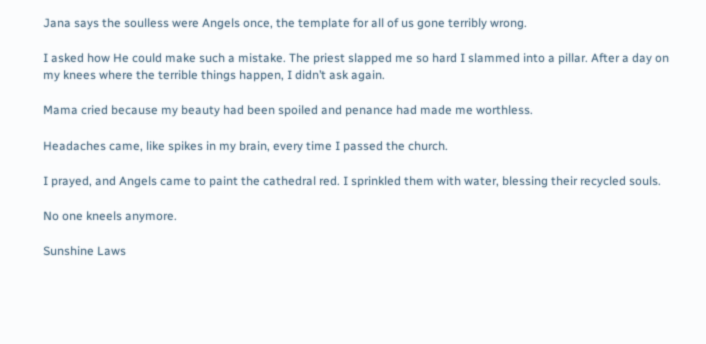Jana says the soulless were Angels once, the template for all of us gone terribly wrong.

I asked how He could make such a mistake. The priest slapped me so hard I slammed into a pillar. After a day on my knees where the terrible things happen, I didn’t ask again.

Mama cried because my beauty had been spoiled and penance had made me worthless.

Headaches came, like spikes in my brain, every time I passed the church.

I prayed, and Angels came to paint the cathedral red. I sprinkled them with water, blessing their recycled souls.

No one kneels anymore.

Sunshine Laws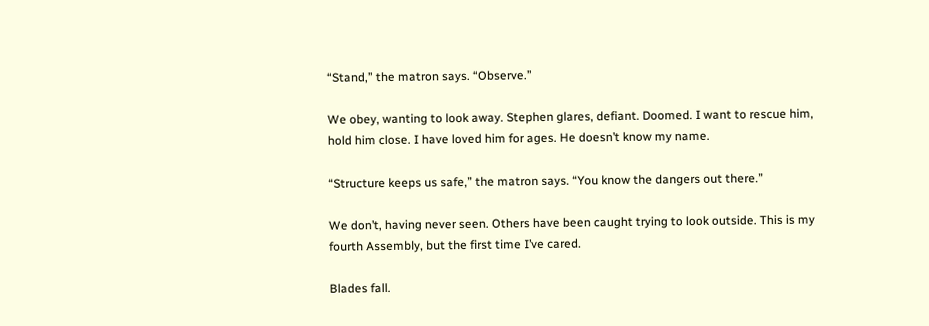“Stand,” the matron says. “Observe.”

We obey, wanting to look away. Stephen glares, defiant. Doomed. I want to rescue him, hold him close. I have loved him for ages. He doesn’t know my name.

“Structure keeps us safe,” the matron says. “You know the dangers out there.”

We don’t, having never seen. Others have been caught trying to look outside. This is my fourth Assembly, but the first time I’ve cared.

Blades fall.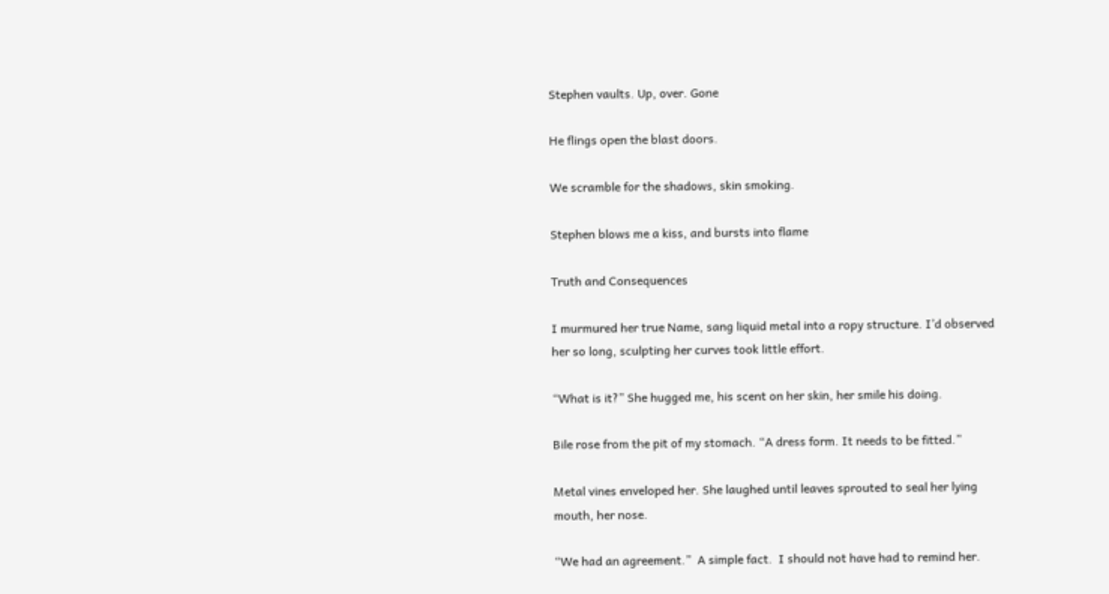Stephen vaults. Up, over. Gone

He flings open the blast doors.

We scramble for the shadows, skin smoking.

Stephen blows me a kiss, and bursts into flame

Truth and Consequences

I murmured her true Name, sang liquid metal into a ropy structure. I’d observed her so long, sculpting her curves took little effort.

“What is it?” She hugged me, his scent on her skin, her smile his doing.

Bile rose from the pit of my stomach. “A dress form. It needs to be fitted.”

Metal vines enveloped her. She laughed until leaves sprouted to seal her lying mouth, her nose.

“We had an agreement.”  A simple fact.  I should not have had to remind her.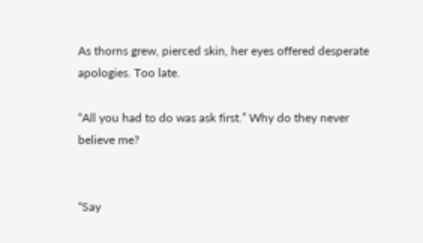As thorns grew, pierced skin, her eyes offered desperate apologies. Too late.

“All you had to do was ask first.” Why do they never believe me?


“Say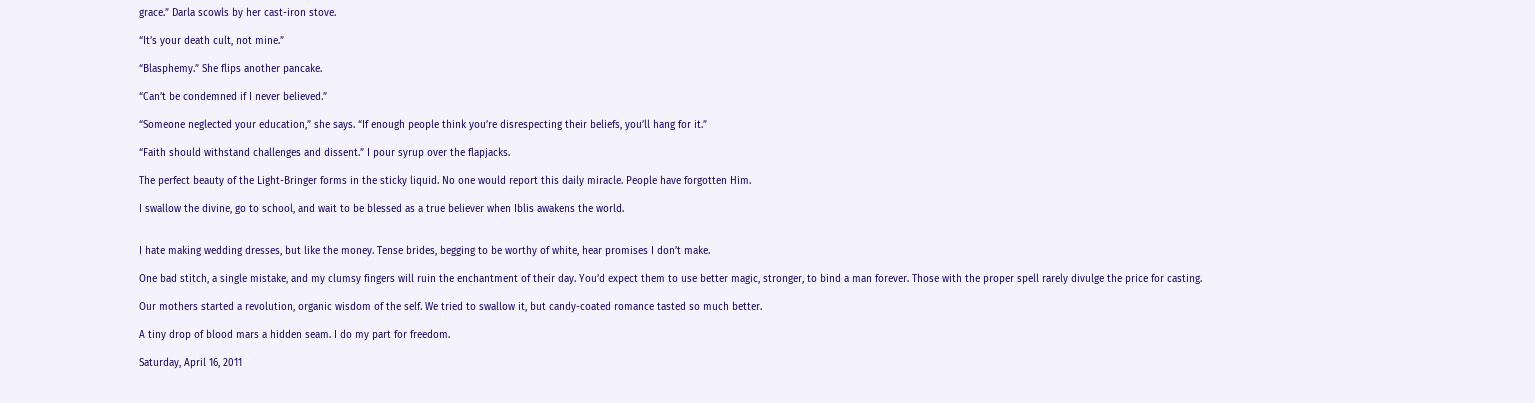grace.” Darla scowls by her cast-iron stove.

“It’s your death cult, not mine.”

“Blasphemy.” She flips another pancake.

“Can’t be condemned if I never believed.”

“Someone neglected your education,” she says. “If enough people think you’re disrespecting their beliefs, you’ll hang for it.”

“Faith should withstand challenges and dissent.” I pour syrup over the flapjacks.

The perfect beauty of the Light-Bringer forms in the sticky liquid. No one would report this daily miracle. People have forgotten Him.

I swallow the divine, go to school, and wait to be blessed as a true believer when Iblis awakens the world.


I hate making wedding dresses, but like the money. Tense brides, begging to be worthy of white, hear promises I don’t make.

One bad stitch, a single mistake, and my clumsy fingers will ruin the enchantment of their day. You’d expect them to use better magic, stronger, to bind a man forever. Those with the proper spell rarely divulge the price for casting.

Our mothers started a revolution, organic wisdom of the self. We tried to swallow it, but candy-coated romance tasted so much better.

A tiny drop of blood mars a hidden seam. I do my part for freedom.

Saturday, April 16, 2011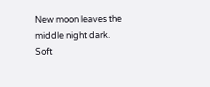New moon leaves the middle night dark.  Soft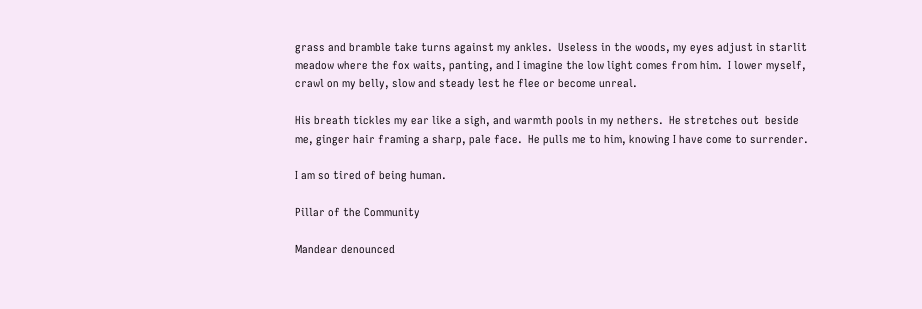grass and bramble take turns against my ankles.  Useless in the woods, my eyes adjust in starlit meadow where the fox waits, panting, and I imagine the low light comes from him.  I lower myself, crawl on my belly, slow and steady lest he flee or become unreal.

His breath tickles my ear like a sigh, and warmth pools in my nethers.  He stretches out  beside me, ginger hair framing a sharp, pale face.  He pulls me to him, knowing I have come to surrender.

I am so tired of being human.

Pillar of the Community

Mandear denounced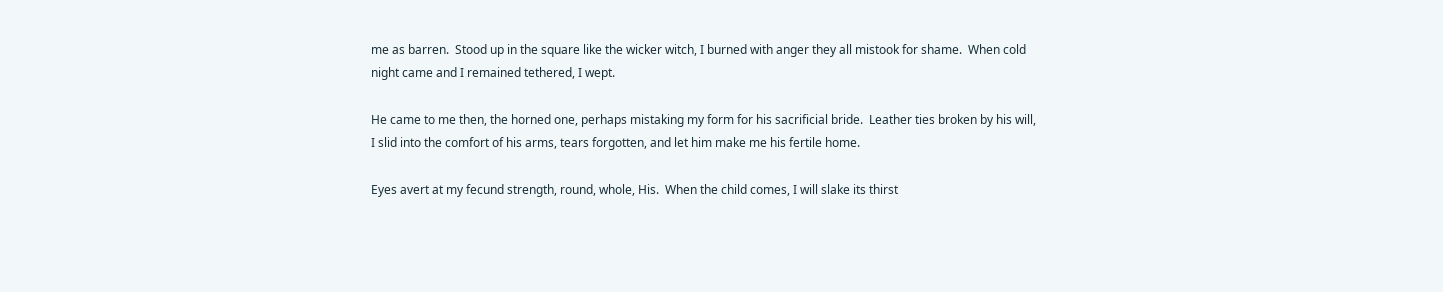me as barren.  Stood up in the square like the wicker witch, I burned with anger they all mistook for shame.  When cold night came and I remained tethered, I wept.

He came to me then, the horned one, perhaps mistaking my form for his sacrificial bride.  Leather ties broken by his will, I slid into the comfort of his arms, tears forgotten, and let him make me his fertile home.

Eyes avert at my fecund strength, round, whole, His.  When the child comes, I will slake its thirst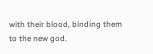with their blood, binding them to the new god.